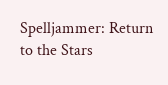Spelljammer: Return to the Stars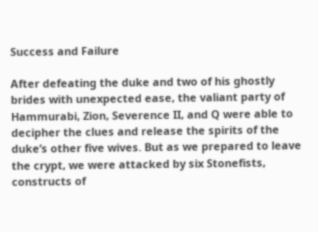Success and Failure

After defeating the duke and two of his ghostly brides with unexpected ease, the valiant party of Hammurabi, Zion, Severence II, and Q were able to decipher the clues and release the spirits of the duke’s other five wives. But as we prepared to leave the crypt, we were attacked by six Stonefists, constructs of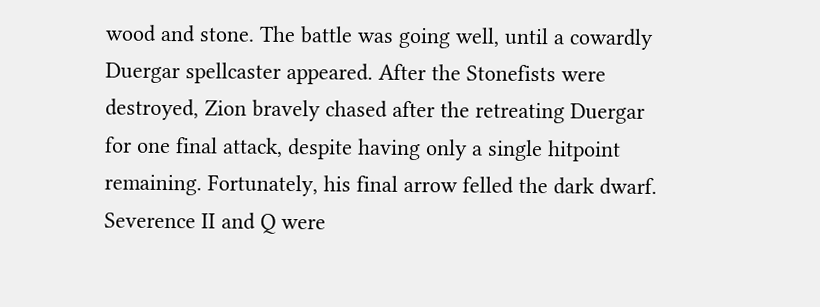wood and stone. The battle was going well, until a cowardly Duergar spellcaster appeared. After the Stonefists were destroyed, Zion bravely chased after the retreating Duergar for one final attack, despite having only a single hitpoint remaining. Fortunately, his final arrow felled the dark dwarf. Severence II and Q were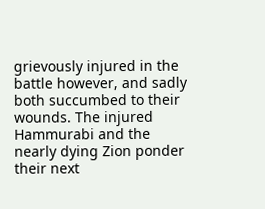grievously injured in the battle however, and sadly both succumbed to their wounds. The injured Hammurabi and the nearly dying Zion ponder their next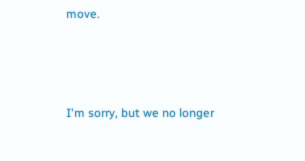move.



I'm sorry, but we no longer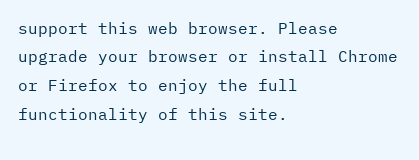support this web browser. Please upgrade your browser or install Chrome or Firefox to enjoy the full functionality of this site.